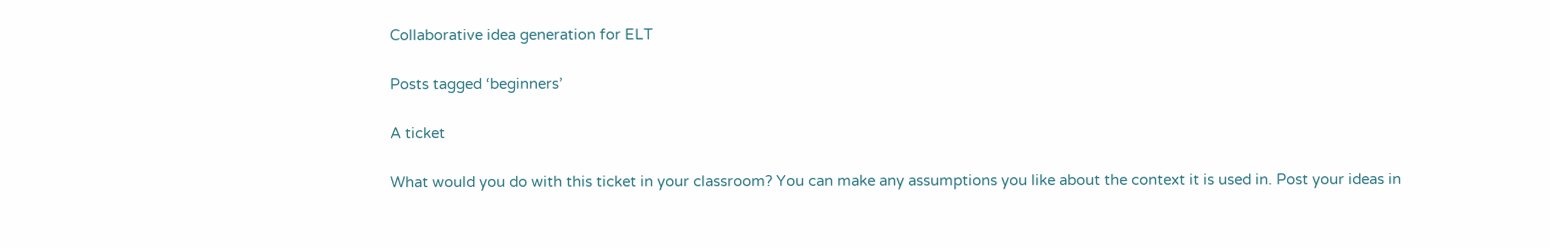Collaborative idea generation for ELT

Posts tagged ‘beginners’

A ticket

What would you do with this ticket in your classroom? You can make any assumptions you like about the context it is used in. Post your ideas in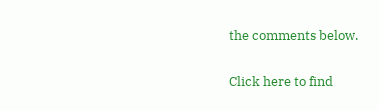the comments below.

Click here to find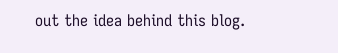out the idea behind this blog.